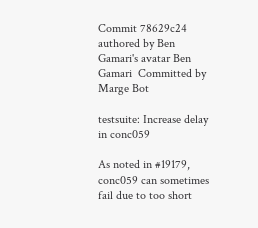Commit 78629c24 authored by Ben Gamari's avatar Ben Gamari  Committed by Marge Bot

testsuite: Increase delay in conc059

As noted in #19179, conc059 can sometimes fail due to too short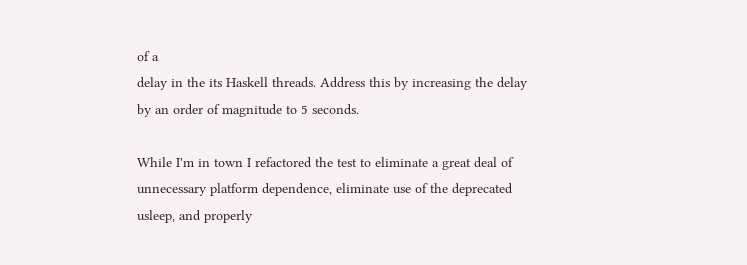of a
delay in the its Haskell threads. Address this by increasing the delay
by an order of magnitude to 5 seconds.

While I'm in town I refactored the test to eliminate a great deal of
unnecessary platform dependence, eliminate use of the deprecated
usleep, and properly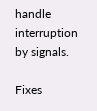handle interruption by signals.

Fixes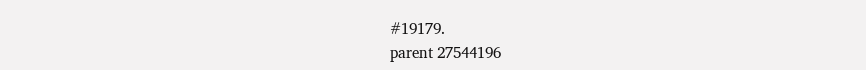#19179.
parent 27544196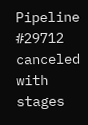Pipeline #29712 canceled with stages